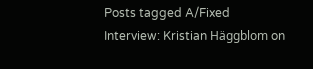Posts tagged A/Fixed
Interview: Kristian Häggblom on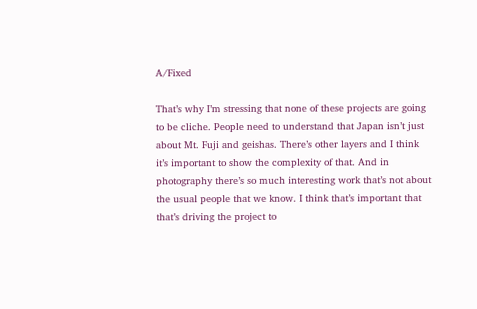A/Fixed

That’s why I’m stressing that none of these projects are going to be cliche. People need to understand that Japan isn’t just about Mt. Fuji and geishas. There’s other layers and I think it’s important to show the complexity of that. And in photography there’s so much interesting work that’s not about the usual people that we know. I think that’s important that that’s driving the project to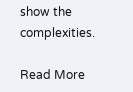show the complexities.

Read More